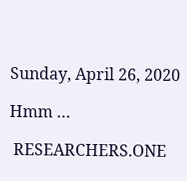Sunday, April 26, 2020

Hmm …

 RESEARCHERS.ONE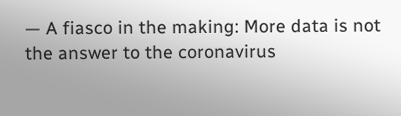— A fiasco in the making: More data is not the answer to the coronavirus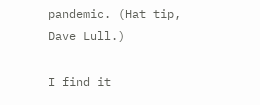pandemic. (Hat tip, Dave Lull.)

I find it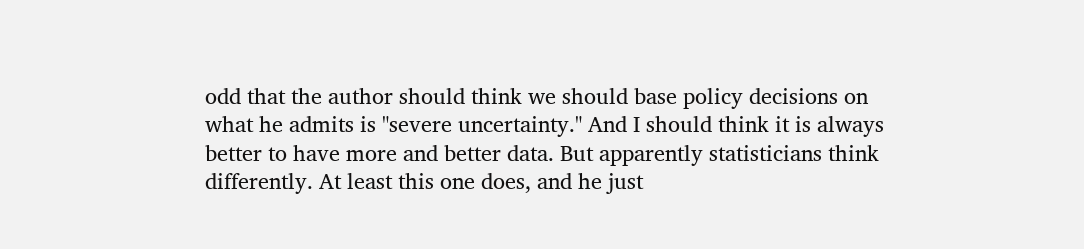odd that the author should think we should base policy decisions on what he admits is "severe uncertainty." And I should think it is always better to have more and better data. But apparently statisticians think differently. At least this one does, and he just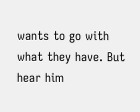wants to go with what they have. But hear him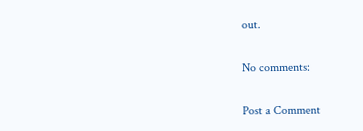out.

No comments:

Post a Comment